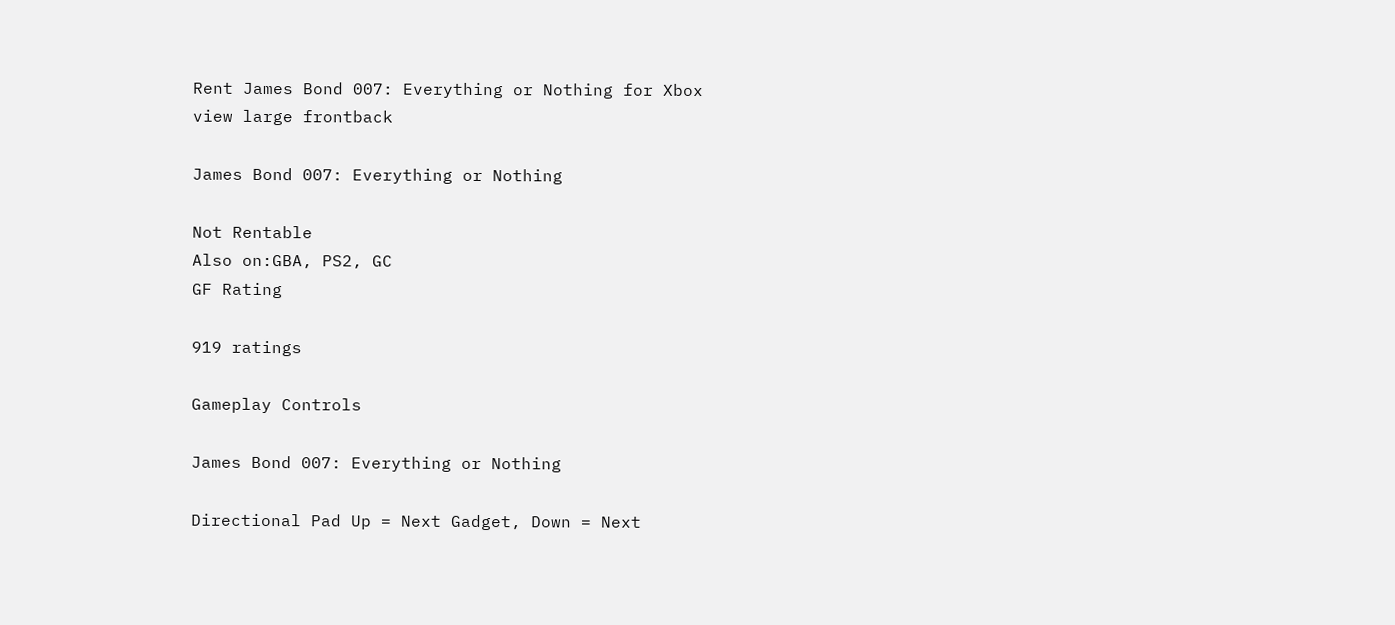Rent James Bond 007: Everything or Nothing for Xbox
view large frontback

James Bond 007: Everything or Nothing

Not Rentable
Also on:GBA, PS2, GC
GF Rating

919 ratings

Gameplay Controls

James Bond 007: Everything or Nothing

Directional Pad Up = Next Gadget, Down = Next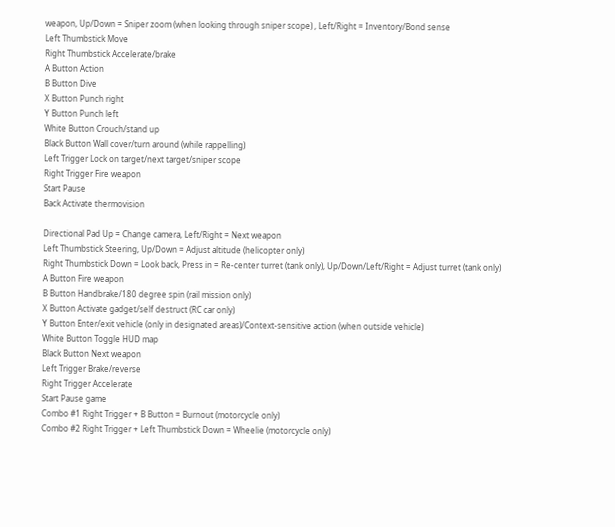weapon, Up/Down = Sniper zoom (when looking through sniper scope) , Left/Right = Inventory/Bond sense
Left Thumbstick Move
Right Thumbstick Accelerate/brake
A Button Action
B Button Dive
X Button Punch right
Y Button Punch left
White Button Crouch/stand up
Black Button Wall cover/turn around (while rappelling)
Left Trigger Lock on target/next target/sniper scope
Right Trigger Fire weapon
Start Pause
Back Activate thermovision

Directional Pad Up = Change camera, Left/Right = Next weapon
Left Thumbstick Steering, Up/Down = Adjust altitude (helicopter only)
Right Thumbstick Down = Look back, Press in = Re-center turret (tank only), Up/Down/Left/Right = Adjust turret (tank only)
A Button Fire weapon
B Button Handbrake/180 degree spin (rail mission only)
X Button Activate gadget/self destruct (RC car only)
Y Button Enter/exit vehicle (only in designated areas)/Context-sensitive action (when outside vehicle)
White Button Toggle HUD map
Black Button Next weapon
Left Trigger Brake/reverse
Right Trigger Accelerate
Start Pause game
Combo #1 Right Trigger + B Button = Burnout (motorcycle only)
Combo #2 Right Trigger + Left Thumbstick Down = Wheelie (motorcycle only)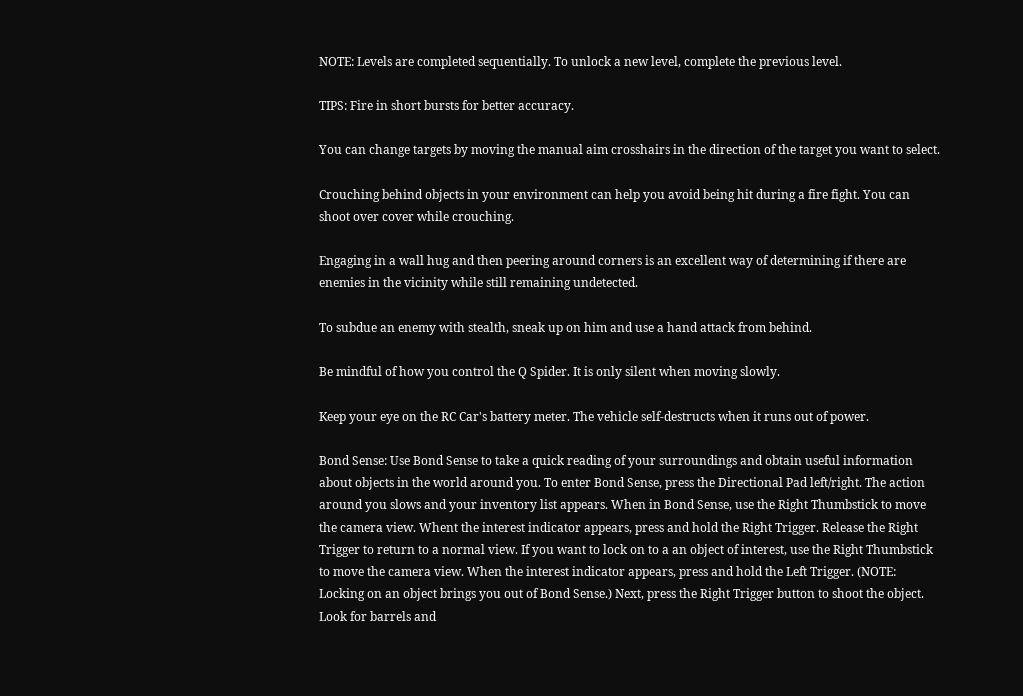NOTE: Levels are completed sequentially. To unlock a new level, complete the previous level.

TIPS: Fire in short bursts for better accuracy.

You can change targets by moving the manual aim crosshairs in the direction of the target you want to select.

Crouching behind objects in your environment can help you avoid being hit during a fire fight. You can shoot over cover while crouching.

Engaging in a wall hug and then peering around corners is an excellent way of determining if there are enemies in the vicinity while still remaining undetected.

To subdue an enemy with stealth, sneak up on him and use a hand attack from behind.

Be mindful of how you control the Q Spider. It is only silent when moving slowly.

Keep your eye on the RC Car's battery meter. The vehicle self-destructs when it runs out of power.

Bond Sense: Use Bond Sense to take a quick reading of your surroundings and obtain useful information about objects in the world around you. To enter Bond Sense, press the Directional Pad left/right. The action around you slows and your inventory list appears. When in Bond Sense, use the Right Thumbstick to move the camera view. Whent the interest indicator appears, press and hold the Right Trigger. Release the Right Trigger to return to a normal view. If you want to lock on to a an object of interest, use the Right Thumbstick to move the camera view. When the interest indicator appears, press and hold the Left Trigger. (NOTE: Locking on an object brings you out of Bond Sense.) Next, press the Right Trigger button to shoot the object. Look for barrels and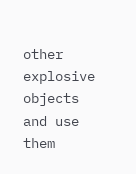other explosive objects and use them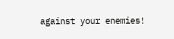against your enemies!